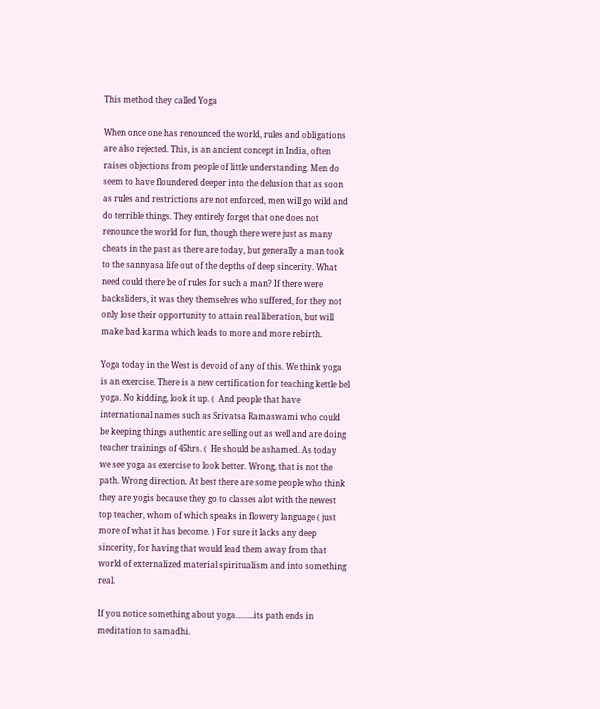This method they called Yoga

When once one has renounced the world, rules and obligations are also rejected. This, is an ancient concept in India, often raises objections from people of little understanding. Men do seem to have floundered deeper into the delusion that as soon as rules and restrictions are not enforced, men will go wild and do terrible things. They entirely forget that one does not renounce the world for fun, though there were just as many cheats in the past as there are today, but generally a man took to the sannyasa life out of the depths of deep sincerity. What need could there be of rules for such a man? If there were backsliders, it was they themselves who suffered, for they not only lose their opportunity to attain real liberation, but will make bad karma which leads to more and more rebirth.

Yoga today in the West is devoid of any of this. We think yoga is an exercise. There is a new certification for teaching kettle bel yoga. No kidding, look it up. (  And people that have international names such as Srivatsa Ramaswami who could be keeping things authentic are selling out as well and are doing teacher trainings of 45hrs. (  He should be ashamed. As today we see yoga as exercise to look better. Wrong, that is not the path. Wrong direction. At best there are some people who think they are yogis because they go to classes alot with the newest top teacher, whom of which speaks in flowery language ( just more of what it has become. ) For sure it lacks any deep sincerity, for having that would lead them away from that world of externalized material spiritualism and into something real.

If you notice something about yoga……..its path ends in meditation to samadhi.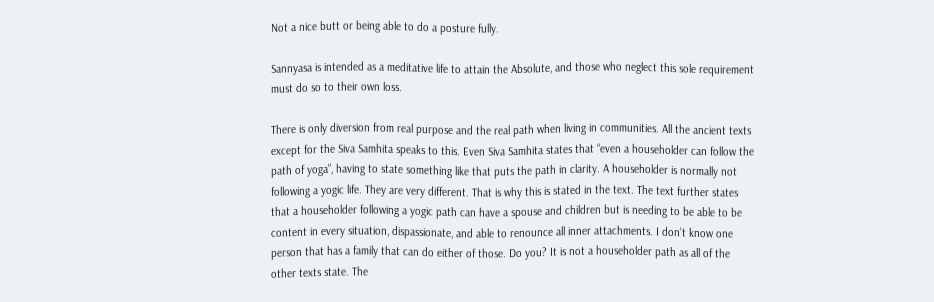Not a nice butt or being able to do a posture fully.

Sannyasa is intended as a meditative life to attain the Absolute, and those who neglect this sole requirement must do so to their own loss.

There is only diversion from real purpose and the real path when living in communities. All the ancient texts except for the Siva Samhita speaks to this. Even Siva Samhita states that “even a householder can follow the path of yoga”, having to state something like that puts the path in clarity. A householder is normally not following a yogic life. They are very different. That is why this is stated in the text. The text further states that a householder following a yogic path can have a spouse and children but is needing to be able to be content in every situation, dispassionate, and able to renounce all inner attachments. I don’t know one person that has a family that can do either of those. Do you? It is not a householder path as all of the other texts state. The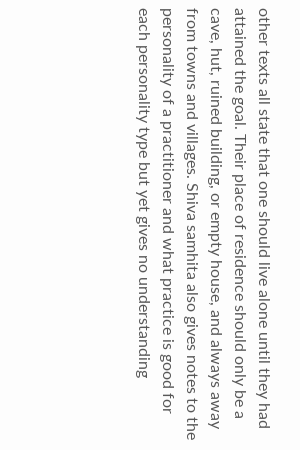other texts all state that one should live alone until they had attained the goal. Their place of residence should only be a cave, hut, ruined building, or empty house, and always away from towns and villages. Shiva samhita also gives notes to the personality of a practitioner and what practice is good for each personality type but yet gives no understanding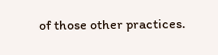of those other practices.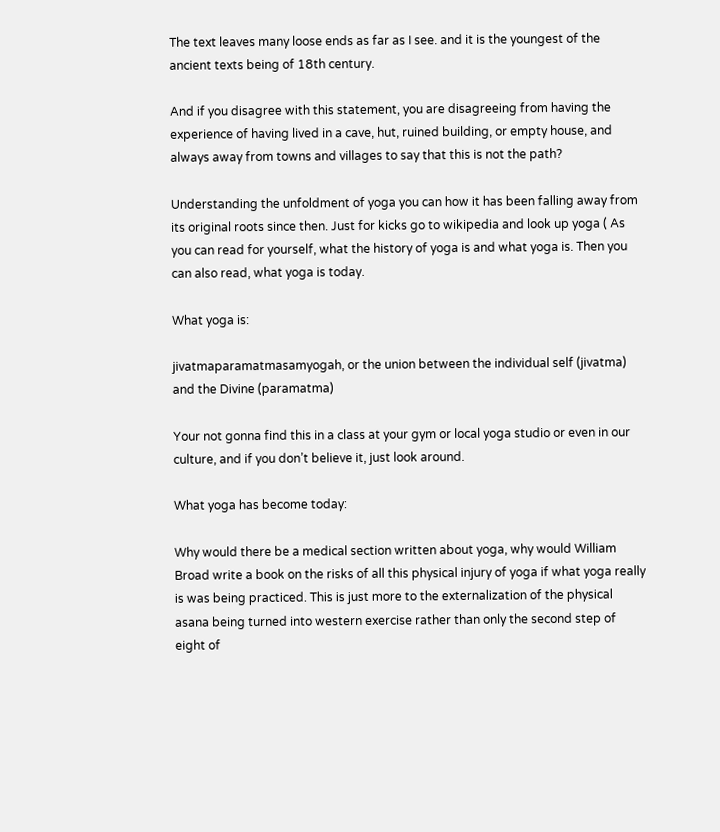The text leaves many loose ends as far as I see. and it is the youngest of the ancient texts being of 18th century.

And if you disagree with this statement, you are disagreeing from having the experience of having lived in a cave, hut, ruined building, or empty house, and always away from towns and villages to say that this is not the path?

Understanding the unfoldment of yoga you can how it has been falling away from its original roots since then. Just for kicks go to wikipedia and look up yoga ( As you can read for yourself, what the history of yoga is and what yoga is. Then you can also read, what yoga is today.

What yoga is:

jivatmaparamatmasamyogah, or the union between the individual self (jivatma) and the Divine (paramatma)

Your not gonna find this in a class at your gym or local yoga studio or even in our culture, and if you don’t believe it, just look around.

What yoga has become today:

Why would there be a medical section written about yoga, why would William Broad write a book on the risks of all this physical injury of yoga if what yoga really is was being practiced. This is just more to the externalization of the physical asana being turned into western exercise rather than only the second step of eight of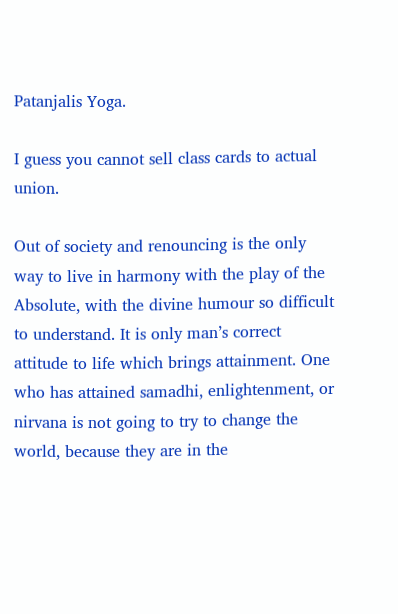Patanjalis Yoga.

I guess you cannot sell class cards to actual union.

Out of society and renouncing is the only way to live in harmony with the play of the Absolute, with the divine humour so difficult to understand. It is only man’s correct attitude to life which brings attainment. One who has attained samadhi, enlightenment, or nirvana is not going to try to change the world, because they are in the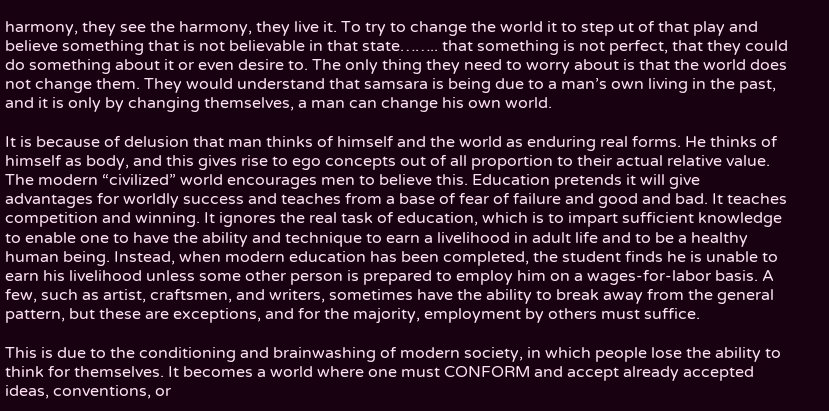harmony, they see the harmony, they live it. To try to change the world it to step ut of that play and believe something that is not believable in that state…….. that something is not perfect, that they could do something about it or even desire to. The only thing they need to worry about is that the world does not change them. They would understand that samsara is being due to a man’s own living in the past, and it is only by changing themselves, a man can change his own world.

It is because of delusion that man thinks of himself and the world as enduring real forms. He thinks of himself as body, and this gives rise to ego concepts out of all proportion to their actual relative value. The modern “civilized” world encourages men to believe this. Education pretends it will give advantages for worldly success and teaches from a base of fear of failure and good and bad. It teaches competition and winning. It ignores the real task of education, which is to impart sufficient knowledge to enable one to have the ability and technique to earn a livelihood in adult life and to be a healthy human being. Instead, when modern education has been completed, the student finds he is unable to earn his livelihood unless some other person is prepared to employ him on a wages-for-labor basis. A few, such as artist, craftsmen, and writers, sometimes have the ability to break away from the general pattern, but these are exceptions, and for the majority, employment by others must suffice.

This is due to the conditioning and brainwashing of modern society, in which people lose the ability to think for themselves. It becomes a world where one must CONFORM and accept already accepted ideas, conventions, or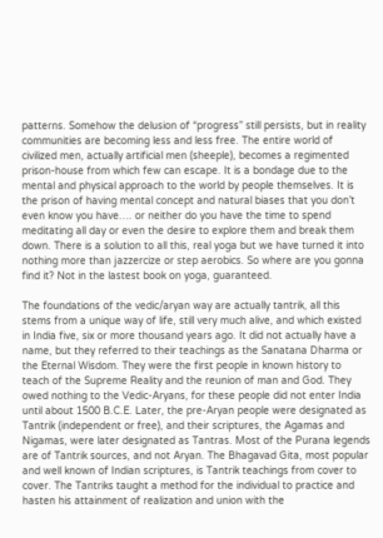patterns. Somehow the delusion of “progress” still persists, but in reality communities are becoming less and less free. The entire world of civilized men, actually artificial men (sheeple), becomes a regimented prison-house from which few can escape. It is a bondage due to the mental and physical approach to the world by people themselves. It is the prison of having mental concept and natural biases that you don’t even know you have…. or neither do you have the time to spend meditating all day or even the desire to explore them and break them down. There is a solution to all this, real yoga but we have turned it into nothing more than jazzercize or step aerobics. So where are you gonna find it? Not in the lastest book on yoga, guaranteed.

The foundations of the vedic/aryan way are actually tantrik, all this stems from a unique way of life, still very much alive, and which existed in India five, six or more thousand years ago. It did not actually have a name, but they referred to their teachings as the Sanatana Dharma or the Eternal Wisdom. They were the first people in known history to teach of the Supreme Reality and the reunion of man and God. They owed nothing to the Vedic-Aryans, for these people did not enter India until about 1500 B.C.E. Later, the pre-Aryan people were designated as Tantrik (independent or free), and their scriptures, the Agamas and Nigamas, were later designated as Tantras. Most of the Purana legends are of Tantrik sources, and not Aryan. The Bhagavad Gita, most popular and well known of Indian scriptures, is Tantrik teachings from cover to cover. The Tantriks taught a method for the individual to practice and hasten his attainment of realization and union with the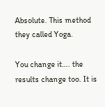Absolute. This method they called Yoga.

You change it…. the results change too. It is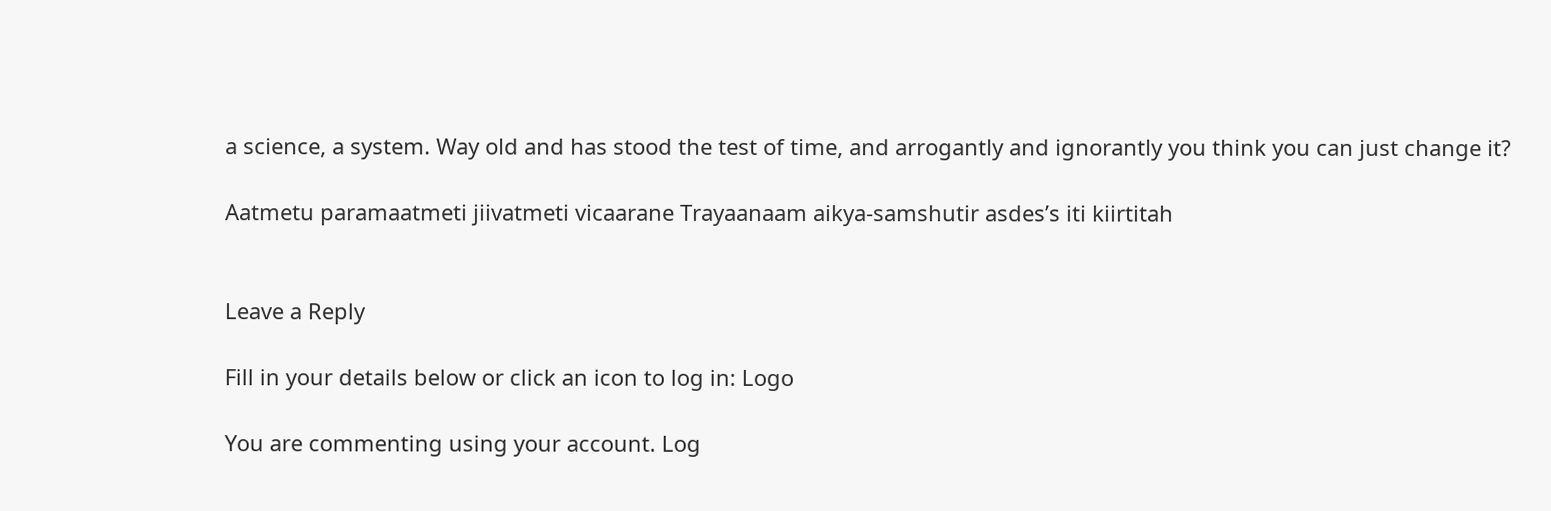a science, a system. Way old and has stood the test of time, and arrogantly and ignorantly you think you can just change it?

Aatmetu paramaatmeti jiivatmeti vicaarane Trayaanaam aikya-samshutir asdes’s iti kiirtitah


Leave a Reply

Fill in your details below or click an icon to log in: Logo

You are commenting using your account. Log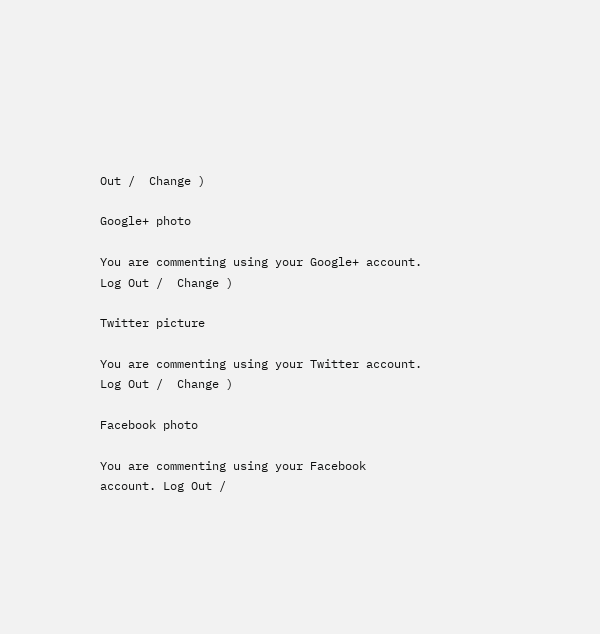Out /  Change )

Google+ photo

You are commenting using your Google+ account. Log Out /  Change )

Twitter picture

You are commenting using your Twitter account. Log Out /  Change )

Facebook photo

You are commenting using your Facebook account. Log Out /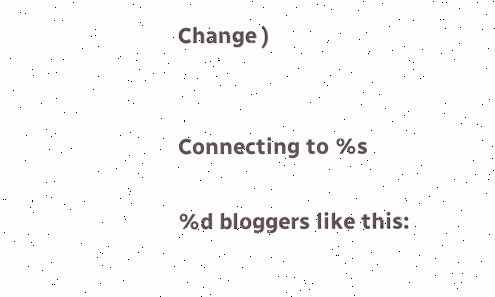Change )


Connecting to %s

%d bloggers like this: